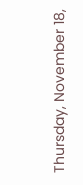Thursday, November 18,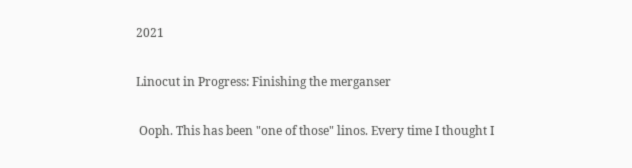2021

Linocut in Progress: Finishing the merganser

 Ooph. This has been "one of those" linos. Every time I thought I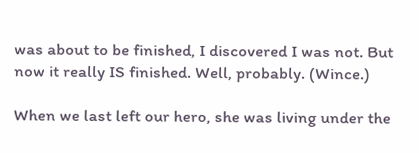was about to be finished, I discovered I was not. But now it really IS finished. Well, probably. (Wince.)

When we last left our hero, she was living under the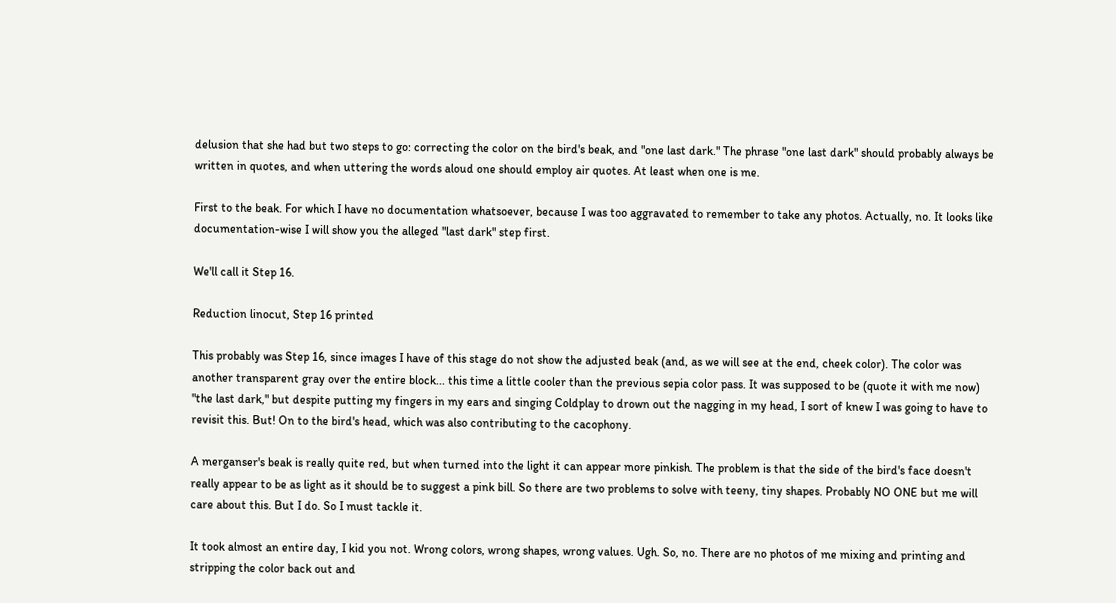delusion that she had but two steps to go: correcting the color on the bird's beak, and "one last dark." The phrase "one last dark" should probably always be written in quotes, and when uttering the words aloud one should employ air quotes. At least when one is me.

First to the beak. For which I have no documentation whatsoever, because I was too aggravated to remember to take any photos. Actually, no. It looks like documentation-wise I will show you the alleged "last dark" step first.

We'll call it Step 16.

Reduction linocut, Step 16 printed

This probably was Step 16, since images I have of this stage do not show the adjusted beak (and, as we will see at the end, cheek color). The color was another transparent gray over the entire block... this time a little cooler than the previous sepia color pass. It was supposed to be (quote it with me now) "the last dark," but despite putting my fingers in my ears and singing Coldplay to drown out the nagging in my head, I sort of knew I was going to have to revisit this. But! On to the bird's head, which was also contributing to the cacophony.

A merganser's beak is really quite red, but when turned into the light it can appear more pinkish. The problem is that the side of the bird's face doesn't really appear to be as light as it should be to suggest a pink bill. So there are two problems to solve with teeny, tiny shapes. Probably NO ONE but me will care about this. But I do. So I must tackle it.

It took almost an entire day, I kid you not. Wrong colors, wrong shapes, wrong values. Ugh. So, no. There are no photos of me mixing and printing and stripping the color back out and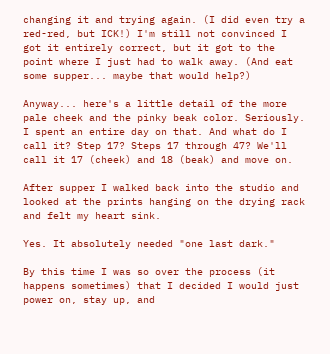changing it and trying again. (I did even try a red-red, but ICK!) I'm still not convinced I got it entirely correct, but it got to the point where I just had to walk away. (And eat some supper... maybe that would help?)

Anyway... here's a little detail of the more pale cheek and the pinky beak color. Seriously. I spent an entire day on that. And what do I call it? Step 17? Steps 17 through 47? We'll call it 17 (cheek) and 18 (beak) and move on.

After supper I walked back into the studio and looked at the prints hanging on the drying rack and felt my heart sink.

Yes. It absolutely needed "one last dark."

By this time I was so over the process (it happens sometimes) that I decided I would just power on, stay up, and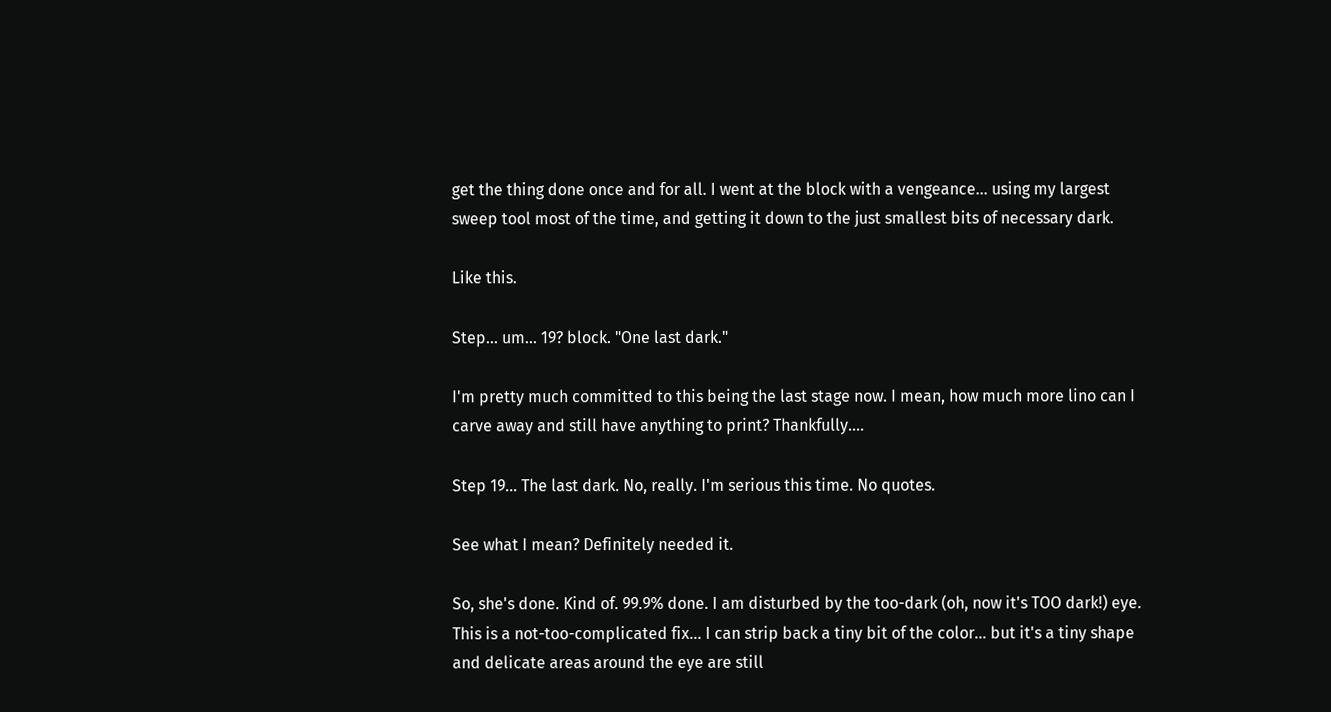get the thing done once and for all. I went at the block with a vengeance... using my largest sweep tool most of the time, and getting it down to the just smallest bits of necessary dark.

Like this.

Step... um... 19? block. "One last dark."

I'm pretty much committed to this being the last stage now. I mean, how much more lino can I carve away and still have anything to print? Thankfully....

Step 19... The last dark. No, really. I'm serious this time. No quotes.

See what I mean? Definitely needed it.

So, she's done. Kind of. 99.9% done. I am disturbed by the too-dark (oh, now it's TOO dark!) eye. This is a not-too-complicated fix... I can strip back a tiny bit of the color... but it's a tiny shape and delicate areas around the eye are still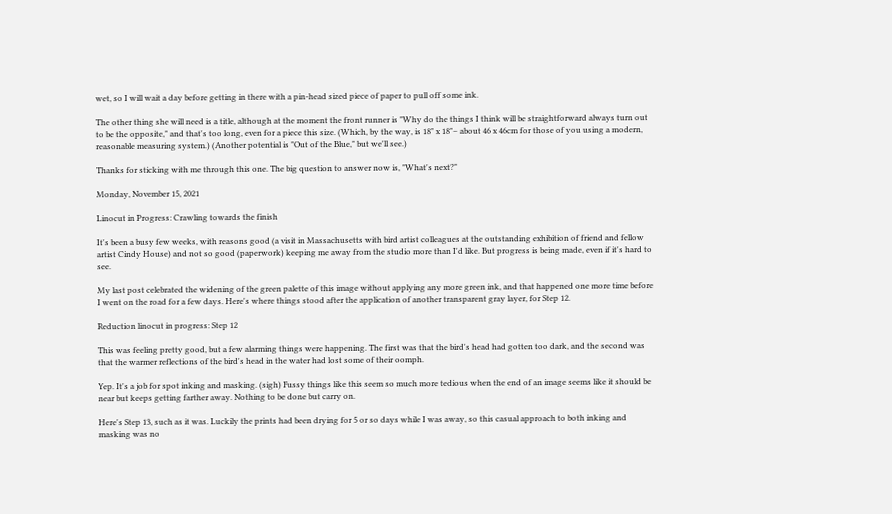wet, so I will wait a day before getting in there with a pin-head sized piece of paper to pull off some ink.

The other thing she will need is a title, although at the moment the front runner is "Why do the things I think will be straightforward always turn out to be the opposite," and that's too long, even for a piece this size. (Which, by the way, is 18" x 18"– about 46 x 46cm for those of you using a modern, reasonable measuring system.) (Another potential is "Out of the Blue," but we'll see.)

Thanks for sticking with me through this one. The big question to answer now is, "What's next?"

Monday, November 15, 2021

Linocut in Progress: Crawling towards the finish

It's been a busy few weeks, with reasons good (a visit in Massachusetts with bird artist colleagues at the outstanding exhibition of friend and fellow artist Cindy House) and not so good (paperwork) keeping me away from the studio more than I'd like. But progress is being made, even if it's hard to see.

My last post celebrated the widening of the green palette of this image without applying any more green ink, and that happened one more time before I went on the road for a few days. Here's where things stood after the application of another transparent gray layer, for Step 12.

Reduction linocut in progress: Step 12

This was feeling pretty good, but a few alarming things were happening. The first was that the bird's head had gotten too dark, and the second was that the warmer reflections of the bird's head in the water had lost some of their oomph.

Yep. It's a job for spot inking and masking. (sigh) Fussy things like this seem so much more tedious when the end of an image seems like it should be near but keeps getting farther away. Nothing to be done but carry on.

Here's Step 13, such as it was. Luckily the prints had been drying for 5 or so days while I was away, so this casual approach to both inking and masking was no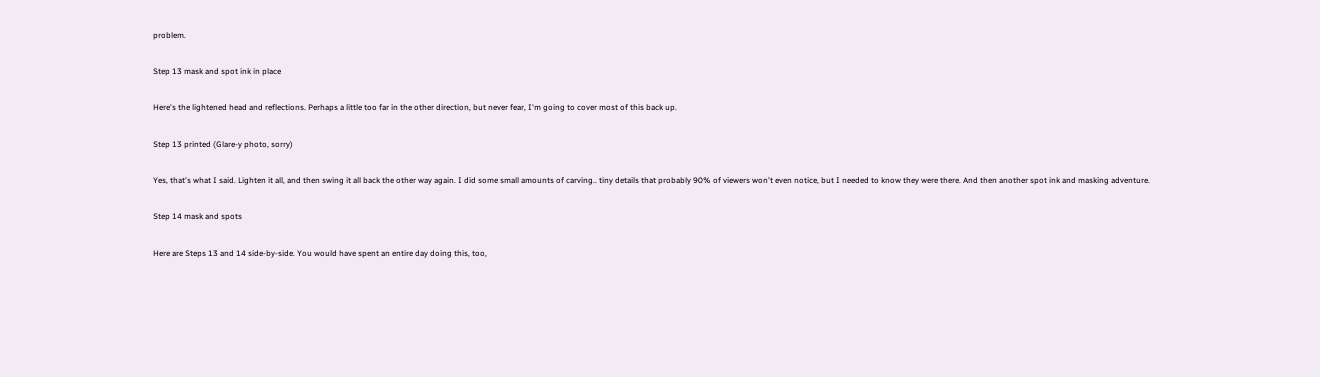problem.

Step 13 mask and spot ink in place

Here's the lightened head and reflections. Perhaps a little too far in the other direction, but never fear, I'm going to cover most of this back up.

Step 13 printed (Glare-y photo, sorry)

Yes, that's what I said. Lighten it all, and then swing it all back the other way again. I did some small amounts of carving.. tiny details that probably 90% of viewers won't even notice, but I needed to know they were there. And then another spot ink and masking adventure.

Step 14 mask and spots

Here are Steps 13 and 14 side-by-side. You would have spent an entire day doing this, too,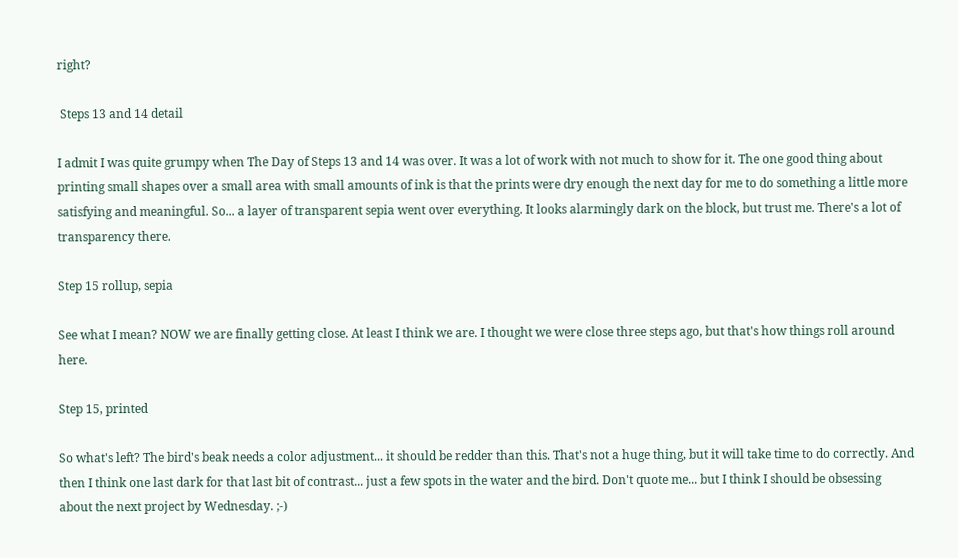right?

 Steps 13 and 14 detail

I admit I was quite grumpy when The Day of Steps 13 and 14 was over. It was a lot of work with not much to show for it. The one good thing about printing small shapes over a small area with small amounts of ink is that the prints were dry enough the next day for me to do something a little more satisfying and meaningful. So... a layer of transparent sepia went over everything. It looks alarmingly dark on the block, but trust me. There's a lot of transparency there.

Step 15 rollup, sepia

See what I mean? NOW we are finally getting close. At least I think we are. I thought we were close three steps ago, but that's how things roll around here.

Step 15, printed

So what's left? The bird's beak needs a color adjustment... it should be redder than this. That's not a huge thing, but it will take time to do correctly. And then I think one last dark for that last bit of contrast... just a few spots in the water and the bird. Don't quote me... but I think I should be obsessing about the next project by Wednesday. ;-)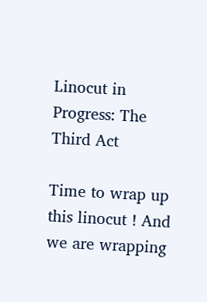Linocut in Progress: The Third Act

Time to wrap up this linocut ! And we are wrapping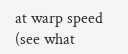at warp speed (see what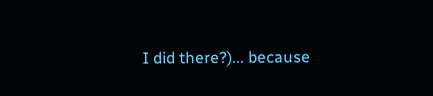I did there?)... because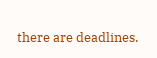there are deadlines.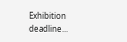Exhibition deadline...